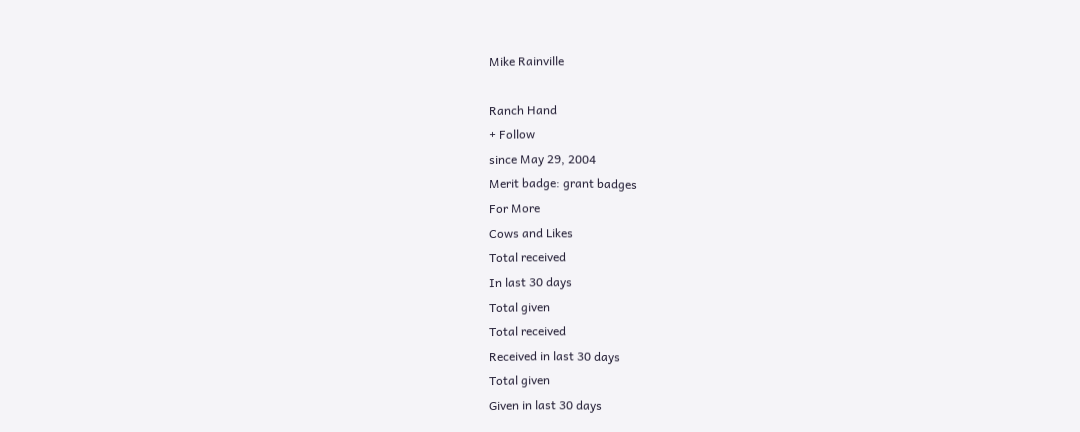Mike Rainville

Ranch Hand
+ Follow
since May 29, 2004
Merit badge: grant badges
For More
Cows and Likes
Total received
In last 30 days
Total given
Total received
Received in last 30 days
Total given
Given in last 30 days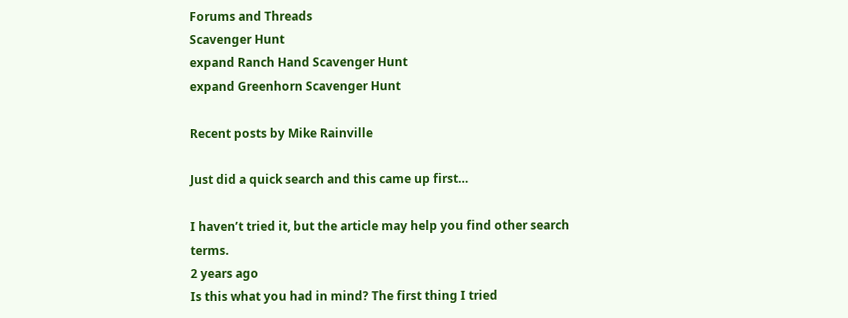Forums and Threads
Scavenger Hunt
expand Ranch Hand Scavenger Hunt
expand Greenhorn Scavenger Hunt

Recent posts by Mike Rainville

Just did a quick search and this came up first…

I haven’t tried it, but the article may help you find other search terms.
2 years ago
Is this what you had in mind? The first thing I tried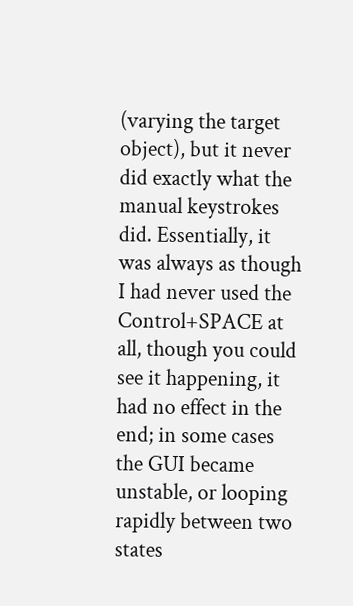(varying the target object), but it never did exactly what the manual keystrokes did. Essentially, it was always as though I had never used the Control+SPACE at all, though you could see it happening, it had no effect in the end; in some cases the GUI became unstable, or looping rapidly between two states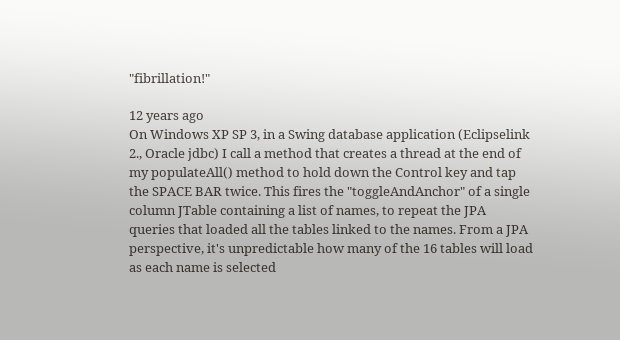"fibrillation!"

12 years ago
On Windows XP SP 3, in a Swing database application (Eclipselink 2., Oracle jdbc) I call a method that creates a thread at the end of my populateAll() method to hold down the Control key and tap the SPACE BAR twice. This fires the "toggleAndAnchor" of a single column JTable containing a list of names, to repeat the JPA queries that loaded all the tables linked to the names. From a JPA perspective, it's unpredictable how many of the 16 tables will load as each name is selected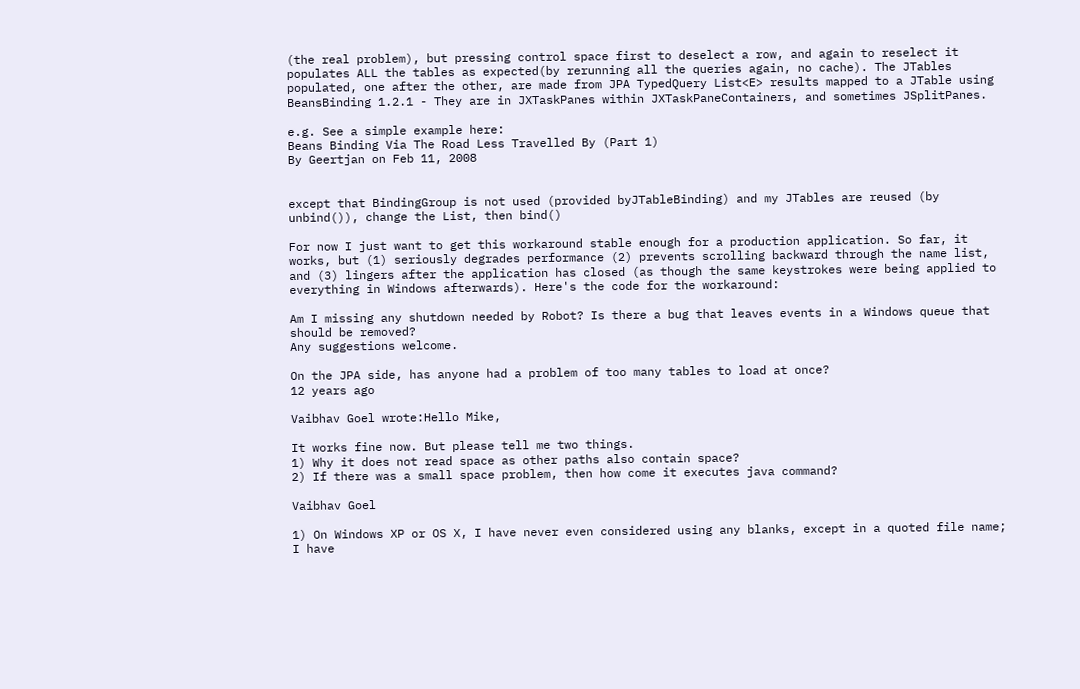(the real problem), but pressing control space first to deselect a row, and again to reselect it populates ALL the tables as expected(by rerunning all the queries again, no cache). The JTables populated, one after the other, are made from JPA TypedQuery List<E> results mapped to a JTable using BeansBinding 1.2.1 - They are in JXTaskPanes within JXTaskPaneContainers, and sometimes JSplitPanes.

e.g. See a simple example here:
Beans Binding Via The Road Less Travelled By (Part 1)
By Geertjan on Feb 11, 2008


except that BindingGroup is not used (provided byJTableBinding) and my JTables are reused (by unbind()), change the List, then bind()

For now I just want to get this workaround stable enough for a production application. So far, it works, but (1) seriously degrades performance (2) prevents scrolling backward through the name list, and (3) lingers after the application has closed (as though the same keystrokes were being applied to everything in Windows afterwards). Here's the code for the workaround:

Am I missing any shutdown needed by Robot? Is there a bug that leaves events in a Windows queue that should be removed?
Any suggestions welcome.

On the JPA side, has anyone had a problem of too many tables to load at once?
12 years ago

Vaibhav Goel wrote:Hello Mike,

It works fine now. But please tell me two things.
1) Why it does not read space as other paths also contain space?
2) If there was a small space problem, then how come it executes java command?

Vaibhav Goel

1) On Windows XP or OS X, I have never even considered using any blanks, except in a quoted file name; I have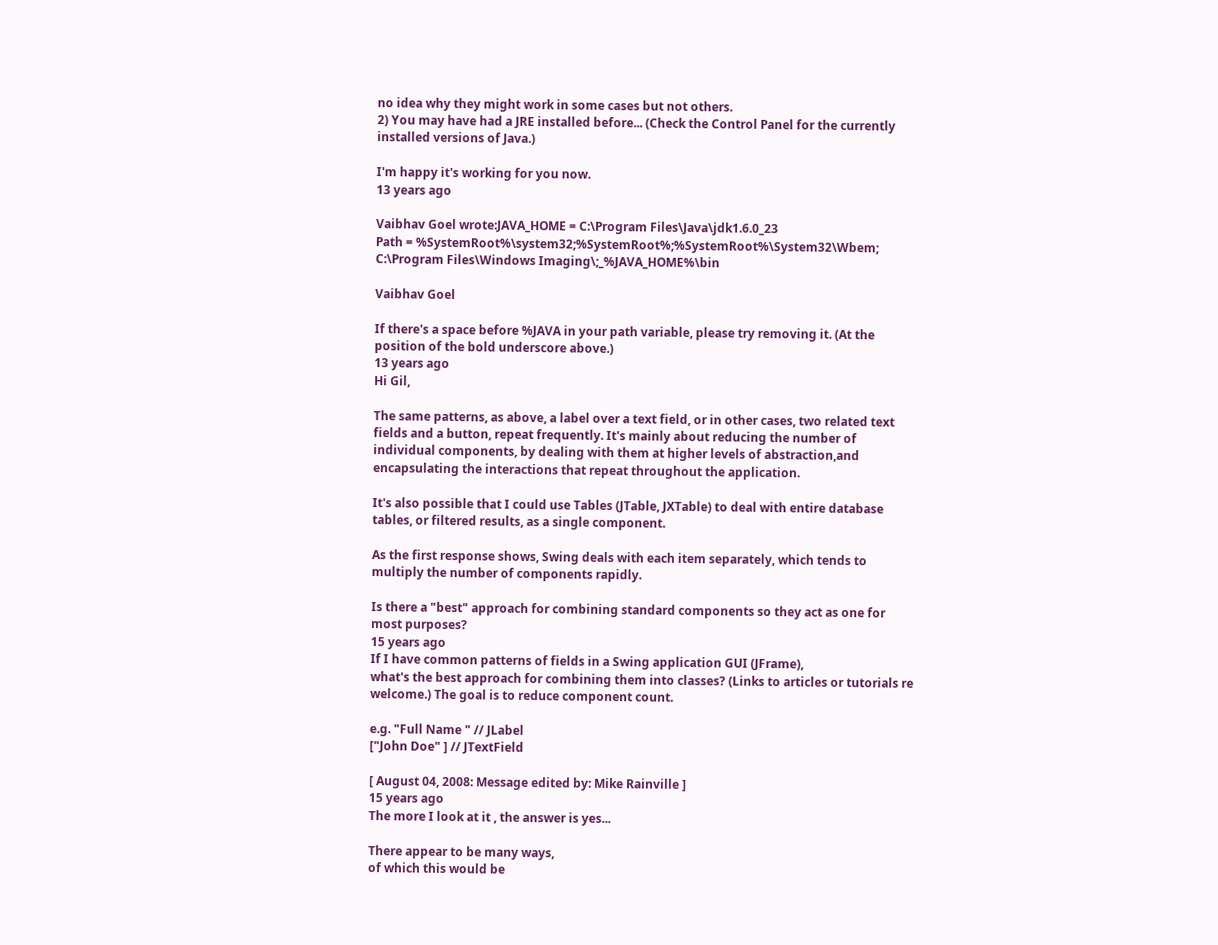no idea why they might work in some cases but not others.
2) You may have had a JRE installed before... (Check the Control Panel for the currently installed versions of Java.)

I'm happy it's working for you now.
13 years ago

Vaibhav Goel wrote:JAVA_HOME = C:\Program Files\Java\jdk1.6.0_23
Path = %SystemRoot%\system32;%SystemRoot%;%SystemRoot%\System32\Wbem; C:\Program Files\Windows Imaging\;_%JAVA_HOME%\bin

Vaibhav Goel

If there's a space before %JAVA in your path variable, please try removing it. (At the position of the bold underscore above.)
13 years ago
Hi Gil,

The same patterns, as above, a label over a text field, or in other cases, two related text fields and a button, repeat frequently. It's mainly about reducing the number of individual components, by dealing with them at higher levels of abstraction,and encapsulating the interactions that repeat throughout the application.

It's also possible that I could use Tables (JTable, JXTable) to deal with entire database tables, or filtered results, as a single component.

As the first response shows, Swing deals with each item separately, which tends to multiply the number of components rapidly.

Is there a "best" approach for combining standard components so they act as one for most purposes?
15 years ago
If I have common patterns of fields in a Swing application GUI (JFrame),
what's the best approach for combining them into classes? (Links to articles or tutorials re welcome.) The goal is to reduce component count.

e.g. "Full Name " // JLabel
["John Doe" ] // JTextField

[ August 04, 2008: Message edited by: Mike Rainville ]
15 years ago
The more I look at it , the answer is yes...

There appear to be many ways,
of which this would be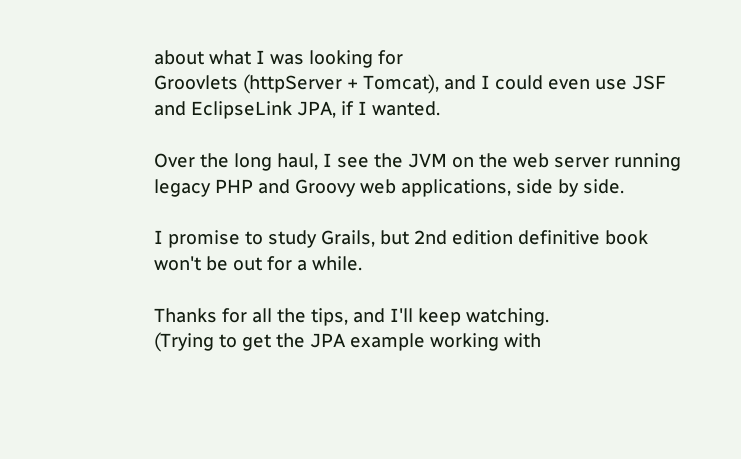about what I was looking for
Groovlets (httpServer + Tomcat), and I could even use JSF and EclipseLink JPA, if I wanted.

Over the long haul, I see the JVM on the web server running legacy PHP and Groovy web applications, side by side.

I promise to study Grails, but 2nd edition definitive book won't be out for a while.

Thanks for all the tips, and I'll keep watching.
(Trying to get the JPA example working with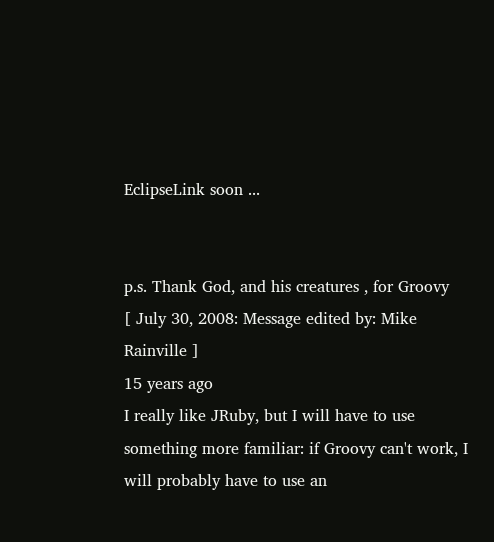EclipseLink soon ...


p.s. Thank God, and his creatures , for Groovy
[ July 30, 2008: Message edited by: Mike Rainville ]
15 years ago
I really like JRuby, but I will have to use something more familiar: if Groovy can't work, I will probably have to use an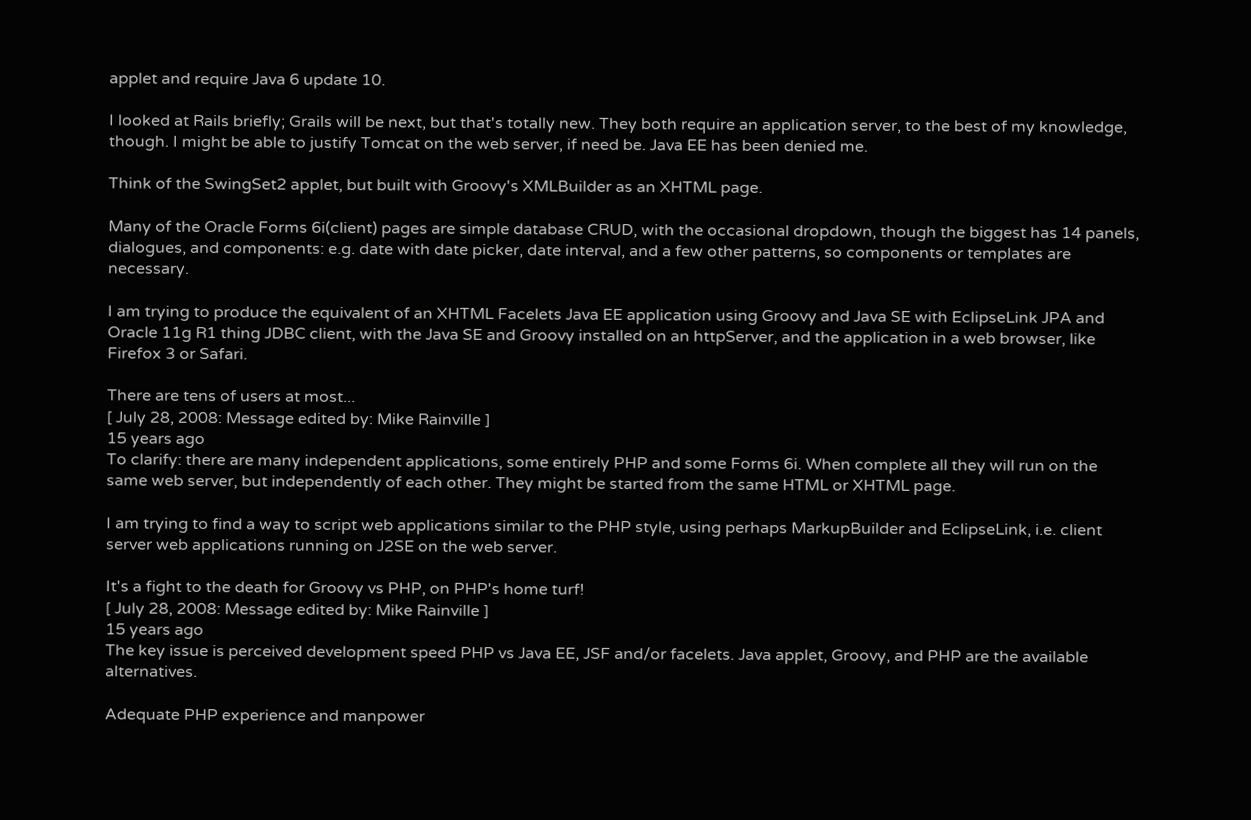applet and require Java 6 update 10.

I looked at Rails briefly; Grails will be next, but that's totally new. They both require an application server, to the best of my knowledge, though. I might be able to justify Tomcat on the web server, if need be. Java EE has been denied me.

Think of the SwingSet2 applet, but built with Groovy's XMLBuilder as an XHTML page.

Many of the Oracle Forms 6i(client) pages are simple database CRUD, with the occasional dropdown, though the biggest has 14 panels, dialogues, and components: e.g. date with date picker, date interval, and a few other patterns, so components or templates are necessary.

I am trying to produce the equivalent of an XHTML Facelets Java EE application using Groovy and Java SE with EclipseLink JPA and Oracle 11g R1 thing JDBC client, with the Java SE and Groovy installed on an httpServer, and the application in a web browser, like Firefox 3 or Safari.

There are tens of users at most...
[ July 28, 2008: Message edited by: Mike Rainville ]
15 years ago
To clarify: there are many independent applications, some entirely PHP and some Forms 6i. When complete all they will run on the same web server, but independently of each other. They might be started from the same HTML or XHTML page.

I am trying to find a way to script web applications similar to the PHP style, using perhaps MarkupBuilder and EclipseLink, i.e. client server web applications running on J2SE on the web server.

It's a fight to the death for Groovy vs PHP, on PHP's home turf!
[ July 28, 2008: Message edited by: Mike Rainville ]
15 years ago
The key issue is perceived development speed PHP vs Java EE, JSF and/or facelets. Java applet, Groovy, and PHP are the available alternatives.

Adequate PHP experience and manpower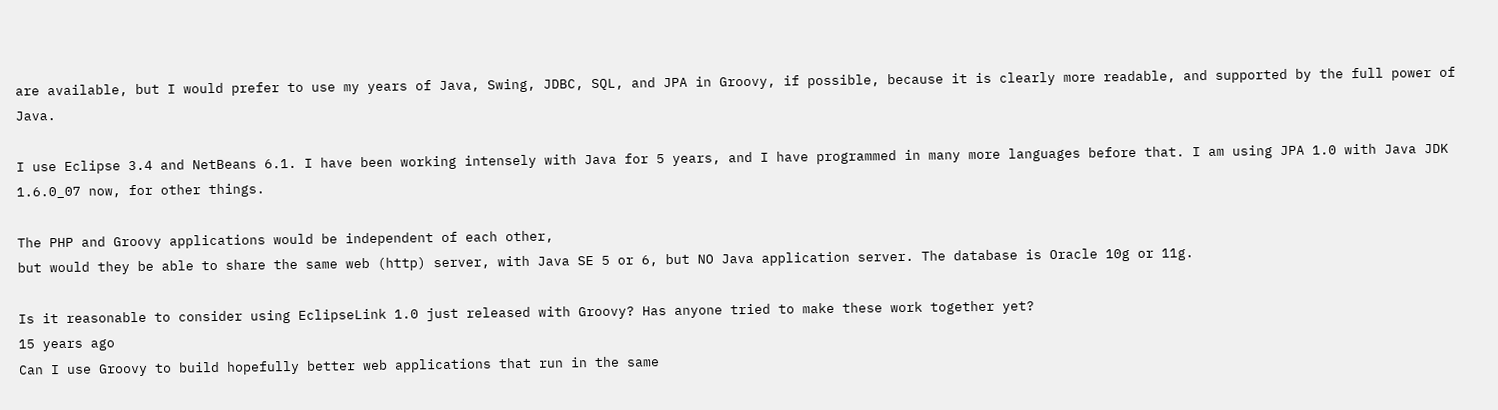are available, but I would prefer to use my years of Java, Swing, JDBC, SQL, and JPA in Groovy, if possible, because it is clearly more readable, and supported by the full power of Java.

I use Eclipse 3.4 and NetBeans 6.1. I have been working intensely with Java for 5 years, and I have programmed in many more languages before that. I am using JPA 1.0 with Java JDK 1.6.0_07 now, for other things.

The PHP and Groovy applications would be independent of each other,
but would they be able to share the same web (http) server, with Java SE 5 or 6, but NO Java application server. The database is Oracle 10g or 11g.

Is it reasonable to consider using EclipseLink 1.0 just released with Groovy? Has anyone tried to make these work together yet?
15 years ago
Can I use Groovy to build hopefully better web applications that run in the same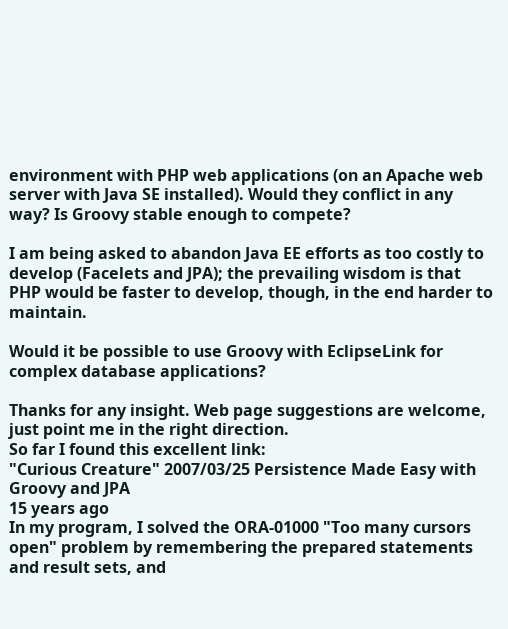environment with PHP web applications (on an Apache web server with Java SE installed). Would they conflict in any way? Is Groovy stable enough to compete?

I am being asked to abandon Java EE efforts as too costly to develop (Facelets and JPA); the prevailing wisdom is that PHP would be faster to develop, though, in the end harder to maintain.

Would it be possible to use Groovy with EclipseLink for complex database applications?

Thanks for any insight. Web page suggestions are welcome, just point me in the right direction.
So far I found this excellent link:
"Curious Creature" 2007/03/25 Persistence Made Easy with Groovy and JPA
15 years ago
In my program, I solved the ORA-01000 "Too many cursors open" problem by remembering the prepared statements and result sets, and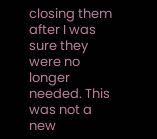closing them after I was sure they were no longer needed. This was not a new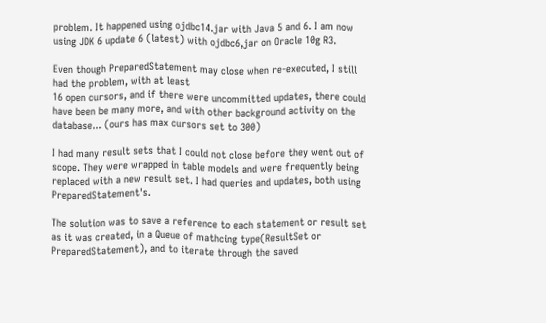problem. It happened using ojdbc14.jar with Java 5 and 6. I am now using JDK 6 update 6 (latest) with ojdbc6,jar on Oracle 10g R3.

Even though PreparedStatement may close when re-executed, I still had the problem, with at least
16 open cursors, and if there were uncommitted updates, there could have been be many more, and with other background activity on the database... (ours has max cursors set to 300)

I had many result sets that I could not close before they went out of scope. They were wrapped in table models and were frequently being replaced with a new result set. I had queries and updates, both using PreparedStatement's.

The solution was to save a reference to each statement or result set as it was created, in a Queue of mathcing type(ResultSet or PreparedStatement), and to iterate through the saved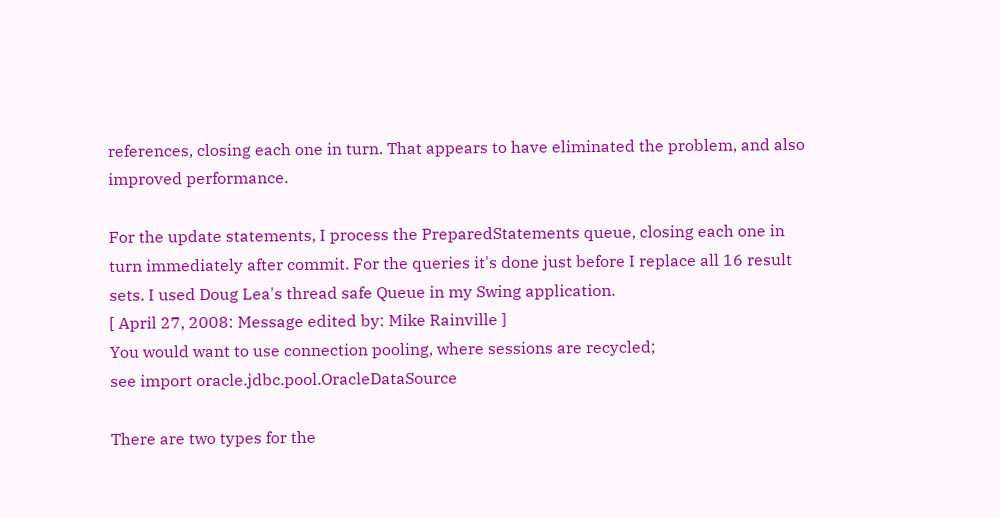references, closing each one in turn. That appears to have eliminated the problem, and also improved performance.

For the update statements, I process the PreparedStatements queue, closing each one in turn immediately after commit. For the queries it's done just before I replace all 16 result sets. I used Doug Lea's thread safe Queue in my Swing application.
[ April 27, 2008: Message edited by: Mike Rainville ]
You would want to use connection pooling, where sessions are recycled;
see import oracle.jdbc.pool.OracleDataSource

There are two types for the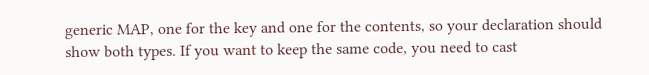generic MAP, one for the key and one for the contents, so your declaration should show both types. If you want to keep the same code, you need to cast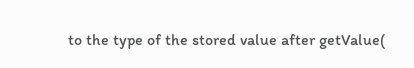to the type of the stored value after getValue(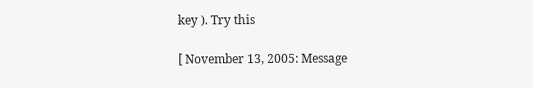key ). Try this

[ November 13, 2005: Message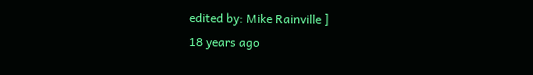edited by: Mike Rainville ]
18 years ago